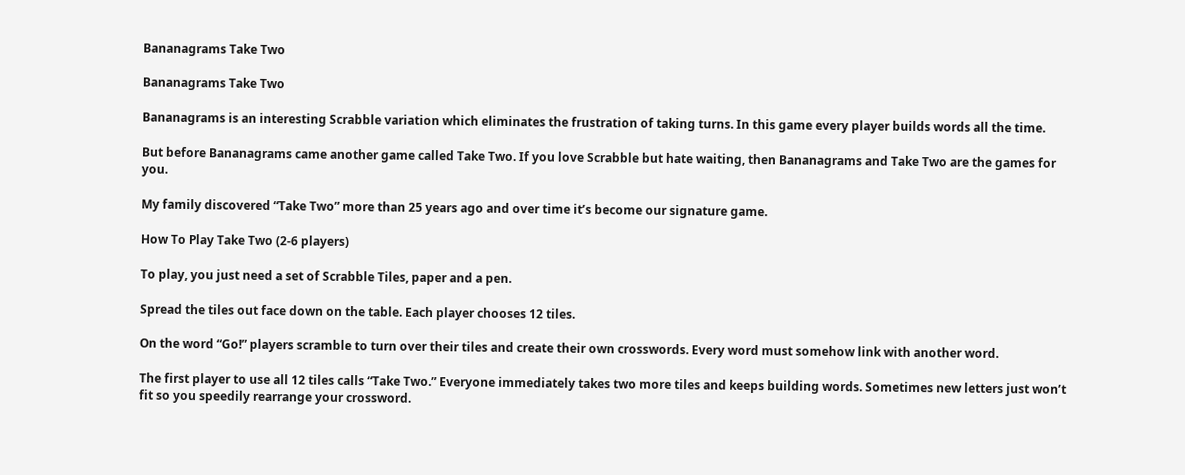Bananagrams Take Two

Bananagrams Take Two

Bananagrams is an interesting Scrabble variation which eliminates the frustration of taking turns. In this game every player builds words all the time.

But before Bananagrams came another game called Take Two. If you love Scrabble but hate waiting, then Bananagrams and Take Two are the games for you.

My family discovered “Take Two” more than 25 years ago and over time it’s become our signature game.

How To Play Take Two (2-6 players)

To play, you just need a set of Scrabble Tiles, paper and a pen.

Spread the tiles out face down on the table. Each player chooses 12 tiles.

On the word “Go!” players scramble to turn over their tiles and create their own crosswords. Every word must somehow link with another word.

The first player to use all 12 tiles calls “Take Two.” Everyone immediately takes two more tiles and keeps building words. Sometimes new letters just won’t fit so you speedily rearrange your crossword.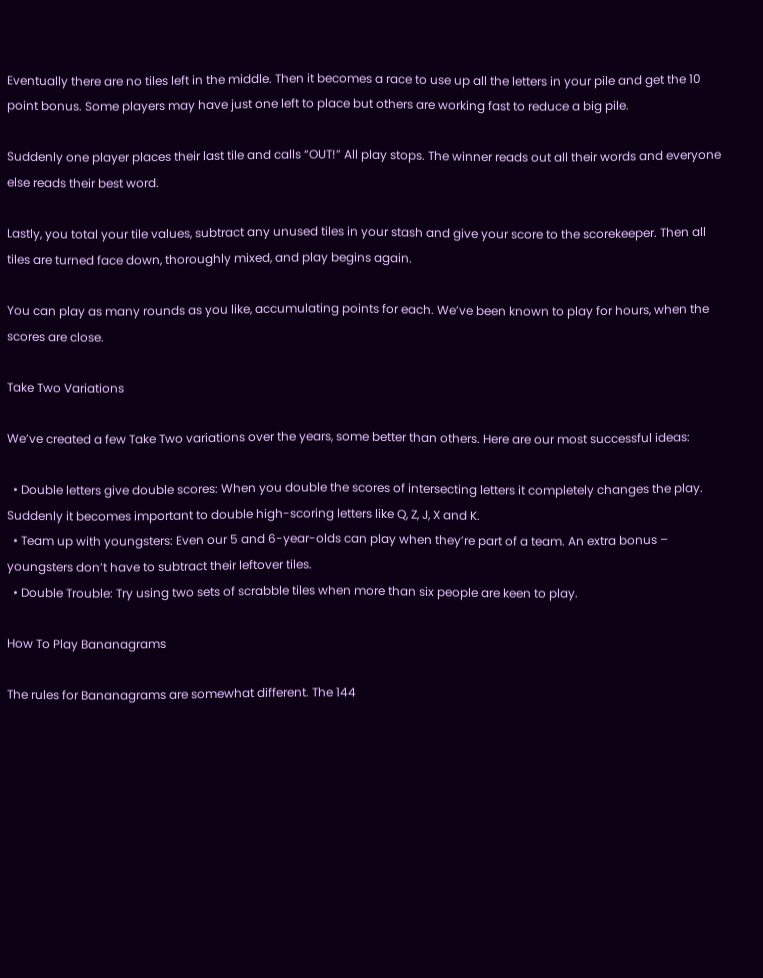Eventually there are no tiles left in the middle. Then it becomes a race to use up all the letters in your pile and get the 10 point bonus. Some players may have just one left to place but others are working fast to reduce a big pile.

Suddenly one player places their last tile and calls “OUT!” All play stops. The winner reads out all their words and everyone else reads their best word.

Lastly, you total your tile values, subtract any unused tiles in your stash and give your score to the scorekeeper. Then all tiles are turned face down, thoroughly mixed, and play begins again.

You can play as many rounds as you like, accumulating points for each. We’ve been known to play for hours, when the scores are close.

Take Two Variations

We’ve created a few Take Two variations over the years, some better than others. Here are our most successful ideas:

  • Double letters give double scores: When you double the scores of intersecting letters it completely changes the play. Suddenly it becomes important to double high-scoring letters like Q, Z, J, X and K.
  • Team up with youngsters: Even our 5 and 6-year-olds can play when they’re part of a team. An extra bonus – youngsters don’t have to subtract their leftover tiles.
  • Double Trouble: Try using two sets of scrabble tiles when more than six people are keen to play.

How To Play Bananagrams

The rules for Bananagrams are somewhat different. The 144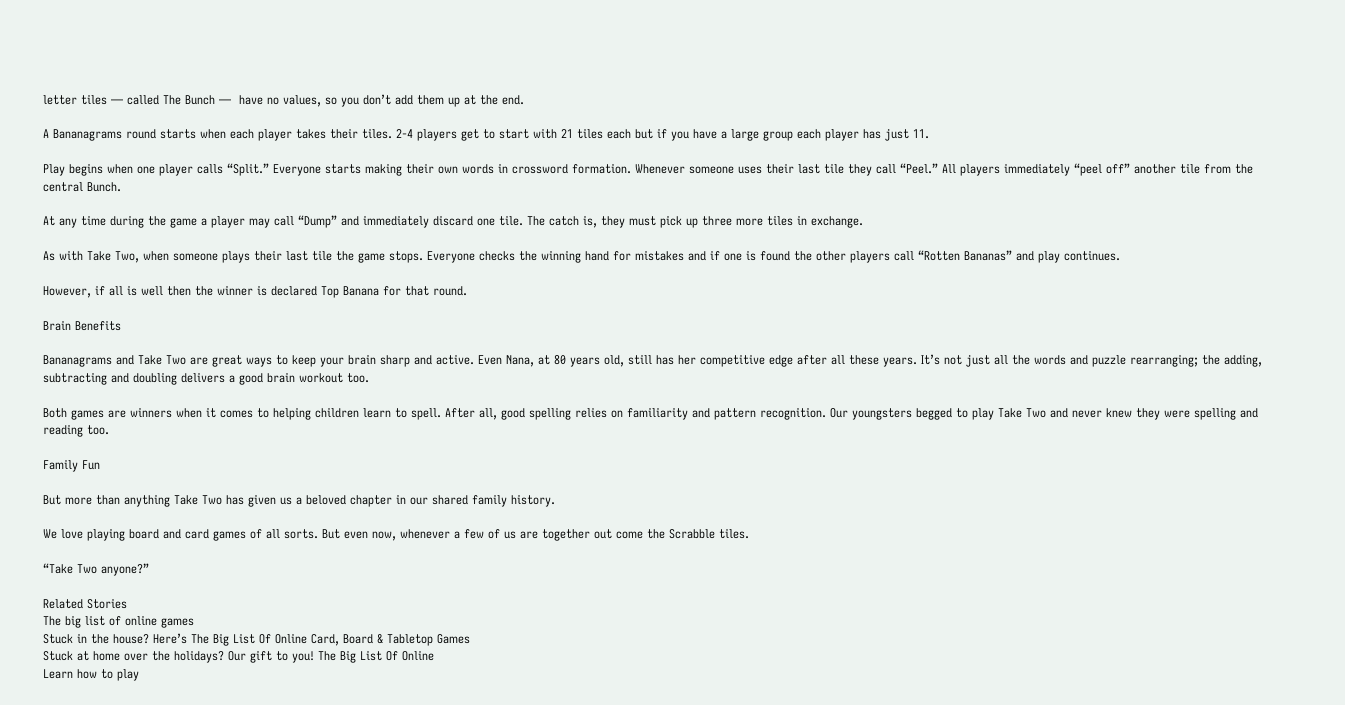letter tiles — called The Bunch —  have no values, so you don’t add them up at the end.

A Bananagrams round starts when each player takes their tiles. 2-4 players get to start with 21 tiles each but if you have a large group each player has just 11.

Play begins when one player calls “Split.” Everyone starts making their own words in crossword formation. Whenever someone uses their last tile they call “Peel.” All players immediately “peel off” another tile from the central Bunch.

At any time during the game a player may call “Dump” and immediately discard one tile. The catch is, they must pick up three more tiles in exchange.

As with Take Two, when someone plays their last tile the game stops. Everyone checks the winning hand for mistakes and if one is found the other players call “Rotten Bananas” and play continues.

However, if all is well then the winner is declared Top Banana for that round.

Brain Benefits

Bananagrams and Take Two are great ways to keep your brain sharp and active. Even Nana, at 80 years old, still has her competitive edge after all these years. It’s not just all the words and puzzle rearranging; the adding, subtracting and doubling delivers a good brain workout too.

Both games are winners when it comes to helping children learn to spell. After all, good spelling relies on familiarity and pattern recognition. Our youngsters begged to play Take Two and never knew they were spelling and reading too.

Family Fun

But more than anything Take Two has given us a beloved chapter in our shared family history.

We love playing board and card games of all sorts. But even now, whenever a few of us are together out come the Scrabble tiles.

“Take Two anyone?”

Related Stories
The big list of online games
Stuck in the house? Here’s The Big List Of Online Card, Board & Tabletop Games
Stuck at home over the holidays? Our gift to you! The Big List Of Online
Learn how to play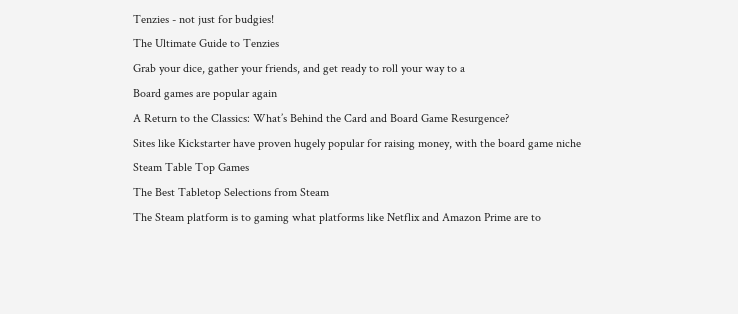Tenzies - not just for budgies!
The Ultimate Guide to Tenzies
Grab your dice, gather your friends, and get ready to roll your way to a
Board games are popular again
A Return to the Classics: What’s Behind the Card and Board Game Resurgence?
Sites like Kickstarter have proven hugely popular for raising money, with the board game niche
Steam Table Top Games
The Best Tabletop Selections from Steam
The Steam platform is to gaming what platforms like Netflix and Amazon Prime are to